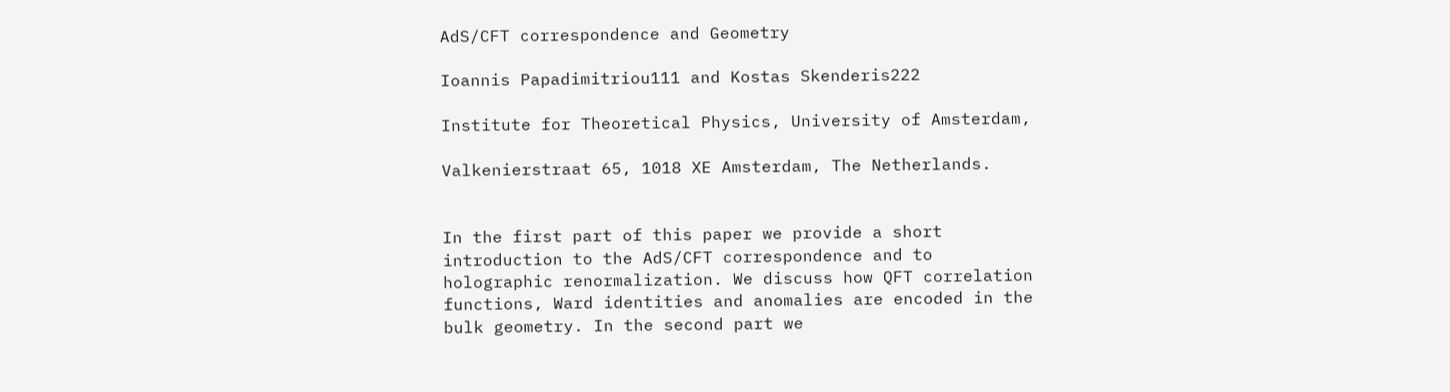AdS/CFT correspondence and Geometry

Ioannis Papadimitriou111 and Kostas Skenderis222

Institute for Theoretical Physics, University of Amsterdam,

Valkenierstraat 65, 1018 XE Amsterdam, The Netherlands.


In the first part of this paper we provide a short introduction to the AdS/CFT correspondence and to holographic renormalization. We discuss how QFT correlation functions, Ward identities and anomalies are encoded in the bulk geometry. In the second part we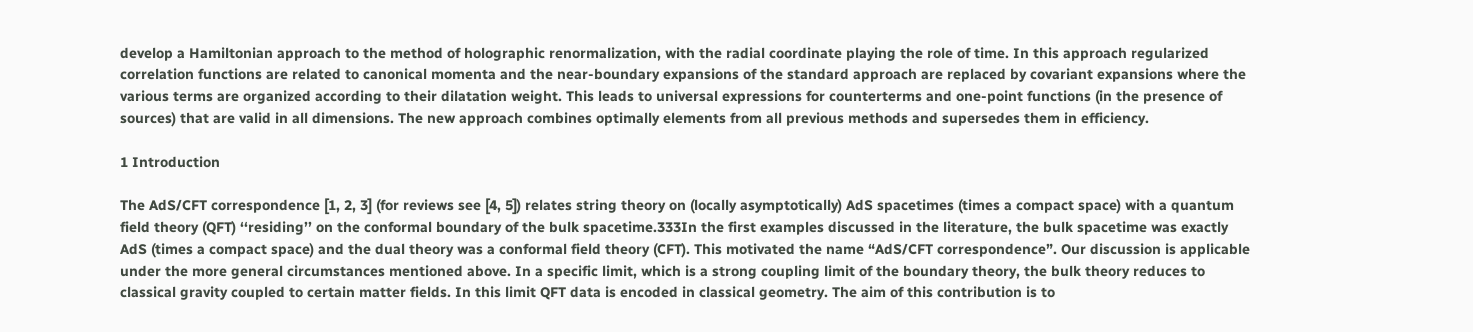develop a Hamiltonian approach to the method of holographic renormalization, with the radial coordinate playing the role of time. In this approach regularized correlation functions are related to canonical momenta and the near-boundary expansions of the standard approach are replaced by covariant expansions where the various terms are organized according to their dilatation weight. This leads to universal expressions for counterterms and one-point functions (in the presence of sources) that are valid in all dimensions. The new approach combines optimally elements from all previous methods and supersedes them in efficiency.

1 Introduction

The AdS/CFT correspondence [1, 2, 3] (for reviews see [4, 5]) relates string theory on (locally asymptotically) AdS spacetimes (times a compact space) with a quantum field theory (QFT) ‘‘residing’’ on the conformal boundary of the bulk spacetime.333In the first examples discussed in the literature, the bulk spacetime was exactly AdS (times a compact space) and the dual theory was a conformal field theory (CFT). This motivated the name “AdS/CFT correspondence”. Our discussion is applicable under the more general circumstances mentioned above. In a specific limit, which is a strong coupling limit of the boundary theory, the bulk theory reduces to classical gravity coupled to certain matter fields. In this limit QFT data is encoded in classical geometry. The aim of this contribution is to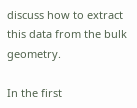discuss how to extract this data from the bulk geometry.

In the first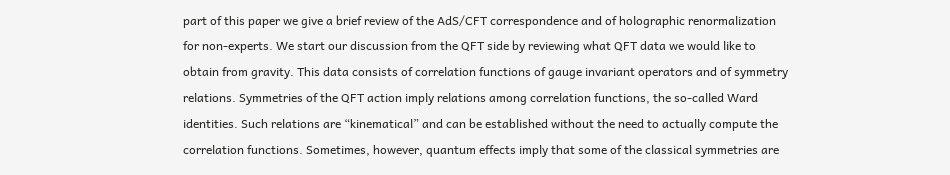part of this paper we give a brief review of the AdS/CFT correspondence and of holographic renormalization for non-experts. We start our discussion from the QFT side by reviewing what QFT data we would like to obtain from gravity. This data consists of correlation functions of gauge invariant operators and of symmetry relations. Symmetries of the QFT action imply relations among correlation functions, the so-called Ward identities. Such relations are “kinematical” and can be established without the need to actually compute the correlation functions. Sometimes, however, quantum effects imply that some of the classical symmetries are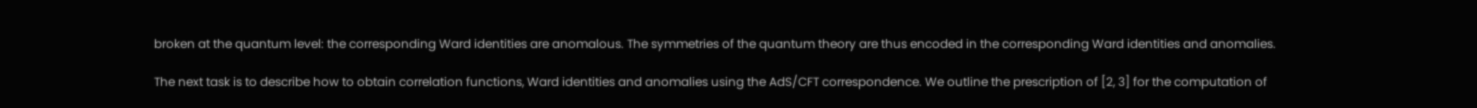broken at the quantum level: the corresponding Ward identities are anomalous. The symmetries of the quantum theory are thus encoded in the corresponding Ward identities and anomalies.

The next task is to describe how to obtain correlation functions, Ward identities and anomalies using the AdS/CFT correspondence. We outline the prescription of [2, 3] for the computation of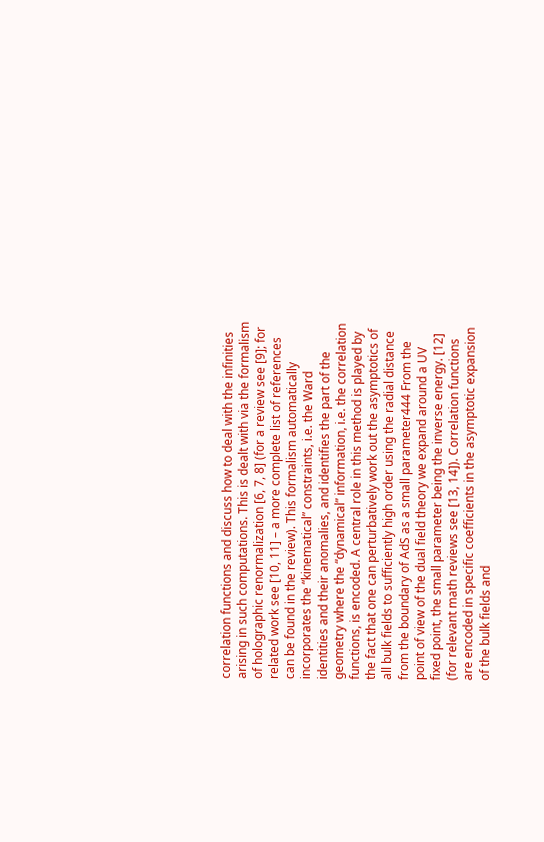correlation functions and discuss how to deal with the infinities arising in such computations. This is dealt with via the formalism of holographic renormalization [6, 7, 8] (for a review see [9]; for related work see [10, 11] – a more complete list of references can be found in the review). This formalism automatically incorporates the “kinematical” constraints, i.e. the Ward identities and their anomalies, and identifies the part of the geometry where the “dynamical” information, i.e. the correlation functions, is encoded. A central role in this method is played by the fact that one can perturbatively work out the asymptotics of all bulk fields to sufficiently high order using the radial distance from the boundary of AdS as a small parameter444 From the point of view of the dual field theory we expand around a UV fixed point, the small parameter being the inverse energy. [12] (for relevant math reviews see [13, 14]). Correlation functions are encoded in specific coefficients in the asymptotic expansion of the bulk fields and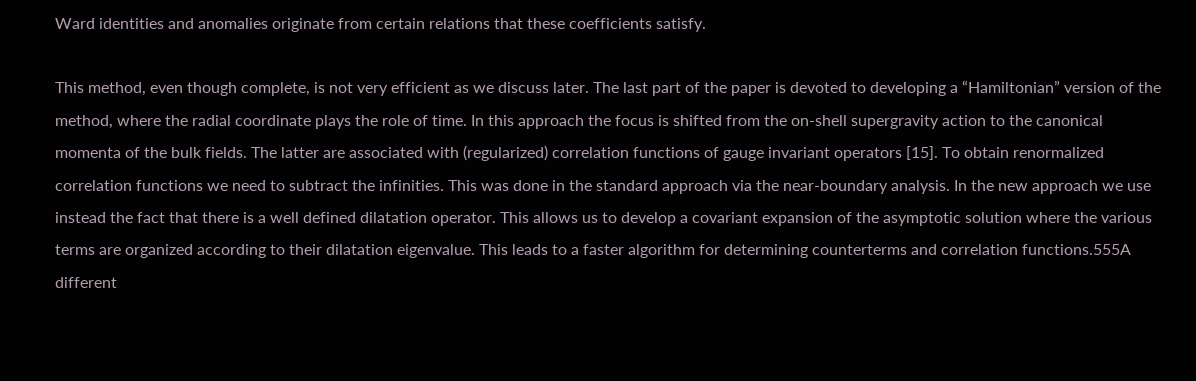Ward identities and anomalies originate from certain relations that these coefficients satisfy.

This method, even though complete, is not very efficient as we discuss later. The last part of the paper is devoted to developing a “Hamiltonian” version of the method, where the radial coordinate plays the role of time. In this approach the focus is shifted from the on-shell supergravity action to the canonical momenta of the bulk fields. The latter are associated with (regularized) correlation functions of gauge invariant operators [15]. To obtain renormalized correlation functions we need to subtract the infinities. This was done in the standard approach via the near-boundary analysis. In the new approach we use instead the fact that there is a well defined dilatation operator. This allows us to develop a covariant expansion of the asymptotic solution where the various terms are organized according to their dilatation eigenvalue. This leads to a faster algorithm for determining counterterms and correlation functions.555A different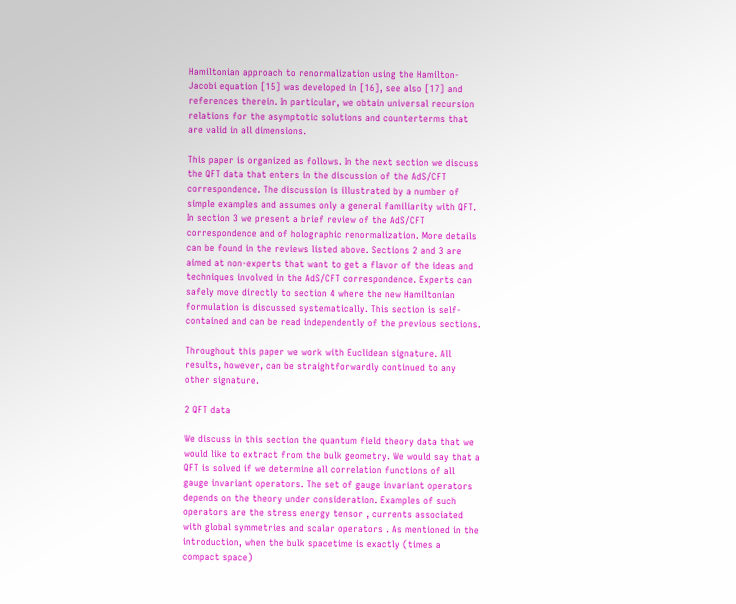Hamiltonian approach to renormalization using the Hamilton-Jacobi equation [15] was developed in [16], see also [17] and references therein. In particular, we obtain universal recursion relations for the asymptotic solutions and counterterms that are valid in all dimensions.

This paper is organized as follows. In the next section we discuss the QFT data that enters in the discussion of the AdS/CFT correspondence. The discussion is illustrated by a number of simple examples and assumes only a general familiarity with QFT. In section 3 we present a brief review of the AdS/CFT correspondence and of holographic renormalization. More details can be found in the reviews listed above. Sections 2 and 3 are aimed at non-experts that want to get a flavor of the ideas and techniques involved in the AdS/CFT correspondence. Experts can safely move directly to section 4 where the new Hamiltonian formulation is discussed systematically. This section is self-contained and can be read independently of the previous sections.

Throughout this paper we work with Euclidean signature. All results, however, can be straightforwardly continued to any other signature.

2 QFT data

We discuss in this section the quantum field theory data that we would like to extract from the bulk geometry. We would say that a QFT is solved if we determine all correlation functions of all gauge invariant operators. The set of gauge invariant operators depends on the theory under consideration. Examples of such operators are the stress energy tensor , currents associated with global symmetries and scalar operators . As mentioned in the introduction, when the bulk spacetime is exactly (times a compact space)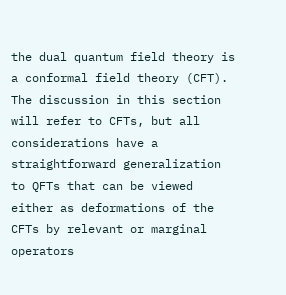the dual quantum field theory is a conformal field theory (CFT). The discussion in this section will refer to CFTs, but all considerations have a straightforward generalization to QFTs that can be viewed either as deformations of the CFTs by relevant or marginal operators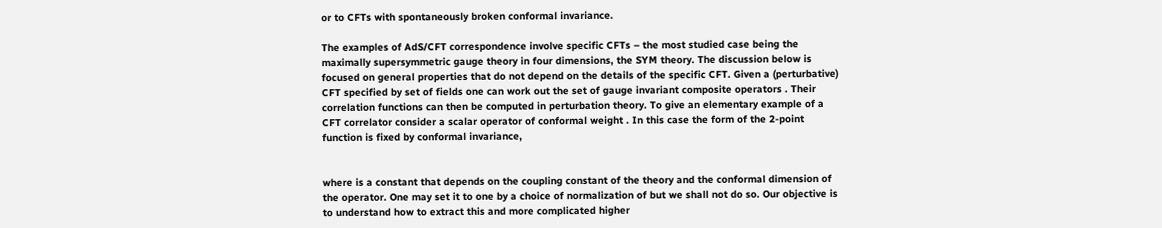or to CFTs with spontaneously broken conformal invariance.

The examples of AdS/CFT correspondence involve specific CFTs – the most studied case being the maximally supersymmetric gauge theory in four dimensions, the SYM theory. The discussion below is focused on general properties that do not depend on the details of the specific CFT. Given a (perturbative) CFT specified by set of fields one can work out the set of gauge invariant composite operators . Their correlation functions can then be computed in perturbation theory. To give an elementary example of a CFT correlator consider a scalar operator of conformal weight . In this case the form of the 2-point function is fixed by conformal invariance,


where is a constant that depends on the coupling constant of the theory and the conformal dimension of the operator. One may set it to one by a choice of normalization of but we shall not do so. Our objective is to understand how to extract this and more complicated higher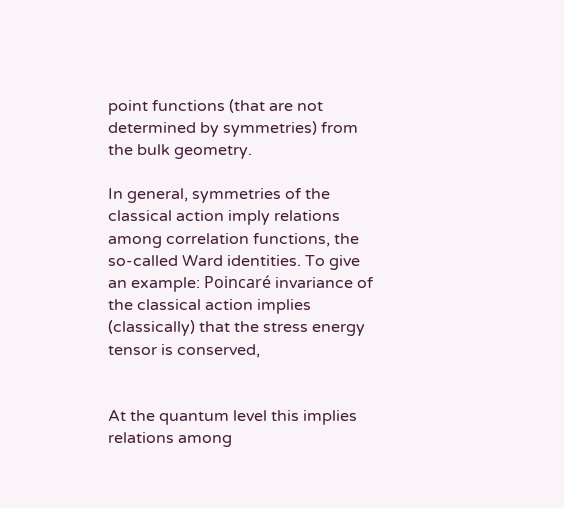point functions (that are not determined by symmetries) from the bulk geometry.

In general, symmetries of the classical action imply relations among correlation functions, the so-called Ward identities. To give an example: Poincaré invariance of the classical action implies (classically) that the stress energy tensor is conserved,


At the quantum level this implies relations among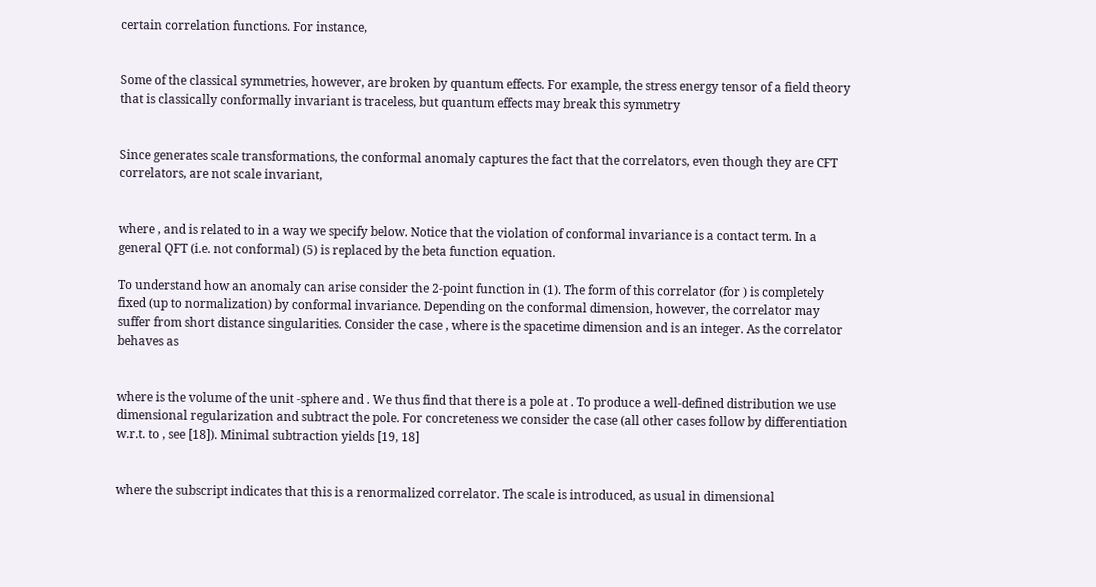certain correlation functions. For instance,


Some of the classical symmetries, however, are broken by quantum effects. For example, the stress energy tensor of a field theory that is classically conformally invariant is traceless, but quantum effects may break this symmetry


Since generates scale transformations, the conformal anomaly captures the fact that the correlators, even though they are CFT correlators, are not scale invariant,


where , and is related to in a way we specify below. Notice that the violation of conformal invariance is a contact term. In a general QFT (i.e. not conformal) (5) is replaced by the beta function equation.

To understand how an anomaly can arise consider the 2-point function in (1). The form of this correlator (for ) is completely fixed (up to normalization) by conformal invariance. Depending on the conformal dimension, however, the correlator may suffer from short distance singularities. Consider the case , where is the spacetime dimension and is an integer. As the correlator behaves as


where is the volume of the unit -sphere and . We thus find that there is a pole at . To produce a well-defined distribution we use dimensional regularization and subtract the pole. For concreteness we consider the case (all other cases follow by differentiation w.r.t. to , see [18]). Minimal subtraction yields [19, 18]


where the subscript indicates that this is a renormalized correlator. The scale is introduced, as usual in dimensional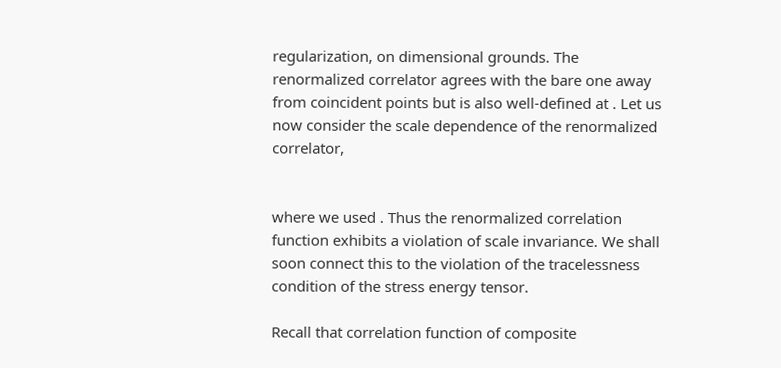regularization, on dimensional grounds. The renormalized correlator agrees with the bare one away from coincident points but is also well-defined at . Let us now consider the scale dependence of the renormalized correlator,


where we used . Thus the renormalized correlation function exhibits a violation of scale invariance. We shall soon connect this to the violation of the tracelessness condition of the stress energy tensor.

Recall that correlation function of composite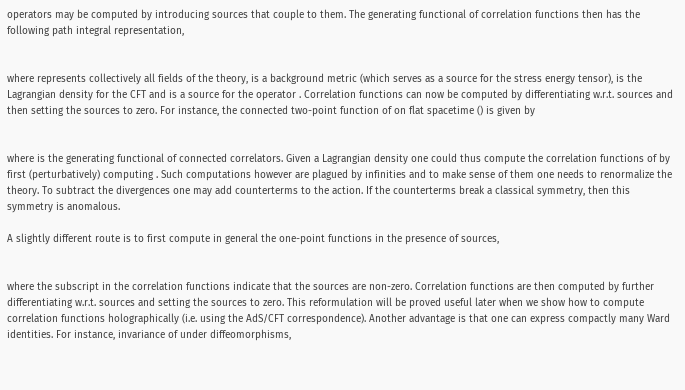operators may be computed by introducing sources that couple to them. The generating functional of correlation functions then has the following path integral representation,


where represents collectively all fields of the theory, is a background metric (which serves as a source for the stress energy tensor), is the Lagrangian density for the CFT and is a source for the operator . Correlation functions can now be computed by differentiating w.r.t. sources and then setting the sources to zero. For instance, the connected two-point function of on flat spacetime () is given by


where is the generating functional of connected correlators. Given a Lagrangian density one could thus compute the correlation functions of by first (perturbatively) computing . Such computations however are plagued by infinities and to make sense of them one needs to renormalize the theory. To subtract the divergences one may add counterterms to the action. If the counterterms break a classical symmetry, then this symmetry is anomalous.

A slightly different route is to first compute in general the one-point functions in the presence of sources,


where the subscript in the correlation functions indicate that the sources are non-zero. Correlation functions are then computed by further differentiating w.r.t. sources and setting the sources to zero. This reformulation will be proved useful later when we show how to compute correlation functions holographically (i.e. using the AdS/CFT correspondence). Another advantage is that one can express compactly many Ward identities. For instance, invariance of under diffeomorphisms,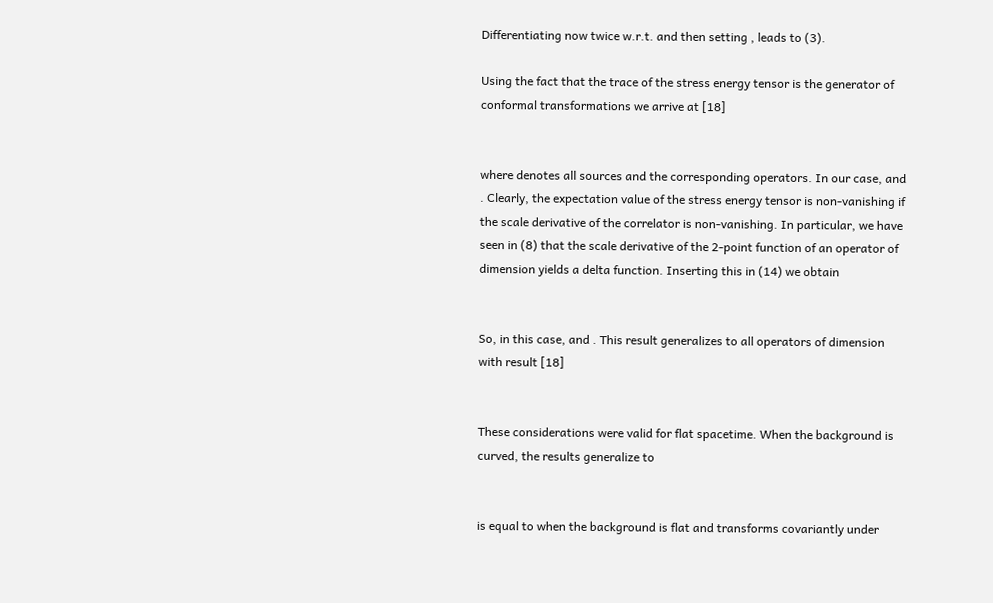Differentiating now twice w.r.t. and then setting , leads to (3).

Using the fact that the trace of the stress energy tensor is the generator of conformal transformations we arrive at [18]


where denotes all sources and the corresponding operators. In our case, and . Clearly, the expectation value of the stress energy tensor is non-vanishing if the scale derivative of the correlator is non-vanishing. In particular, we have seen in (8) that the scale derivative of the 2-point function of an operator of dimension yields a delta function. Inserting this in (14) we obtain


So, in this case, and . This result generalizes to all operators of dimension with result [18]


These considerations were valid for flat spacetime. When the background is curved, the results generalize to


is equal to when the background is flat and transforms covariantly under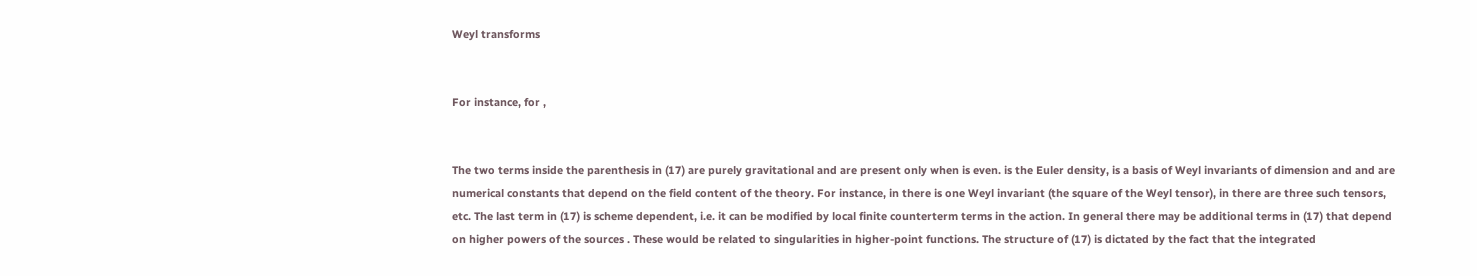Weyl transforms


For instance, for ,


The two terms inside the parenthesis in (17) are purely gravitational and are present only when is even. is the Euler density, is a basis of Weyl invariants of dimension and and are numerical constants that depend on the field content of the theory. For instance, in there is one Weyl invariant (the square of the Weyl tensor), in there are three such tensors, etc. The last term in (17) is scheme dependent, i.e. it can be modified by local finite counterterm terms in the action. In general there may be additional terms in (17) that depend on higher powers of the sources . These would be related to singularities in higher-point functions. The structure of (17) is dictated by the fact that the integrated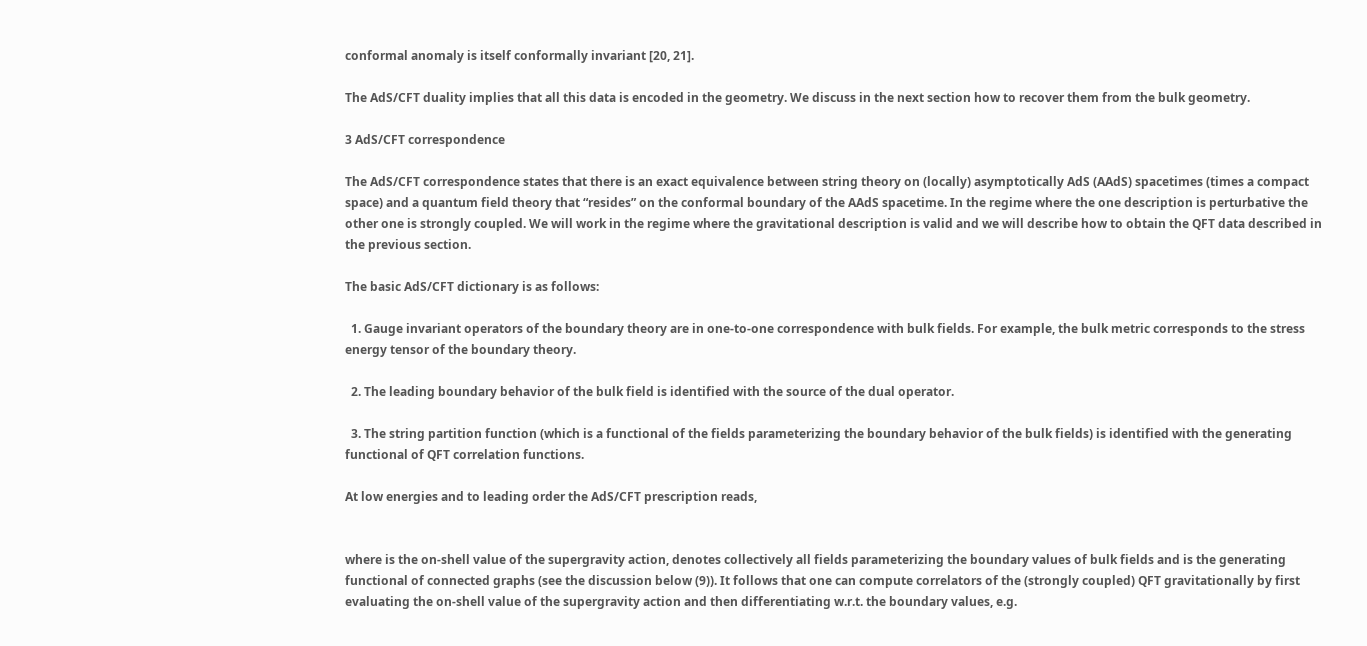conformal anomaly is itself conformally invariant [20, 21].

The AdS/CFT duality implies that all this data is encoded in the geometry. We discuss in the next section how to recover them from the bulk geometry.

3 AdS/CFT correspondence

The AdS/CFT correspondence states that there is an exact equivalence between string theory on (locally) asymptotically AdS (AAdS) spacetimes (times a compact space) and a quantum field theory that “resides” on the conformal boundary of the AAdS spacetime. In the regime where the one description is perturbative the other one is strongly coupled. We will work in the regime where the gravitational description is valid and we will describe how to obtain the QFT data described in the previous section.

The basic AdS/CFT dictionary is as follows:

  1. Gauge invariant operators of the boundary theory are in one-to-one correspondence with bulk fields. For example, the bulk metric corresponds to the stress energy tensor of the boundary theory.

  2. The leading boundary behavior of the bulk field is identified with the source of the dual operator.

  3. The string partition function (which is a functional of the fields parameterizing the boundary behavior of the bulk fields) is identified with the generating functional of QFT correlation functions.

At low energies and to leading order the AdS/CFT prescription reads,


where is the on-shell value of the supergravity action, denotes collectively all fields parameterizing the boundary values of bulk fields and is the generating functional of connected graphs (see the discussion below (9)). It follows that one can compute correlators of the (strongly coupled) QFT gravitationally by first evaluating the on-shell value of the supergravity action and then differentiating w.r.t. the boundary values, e.g.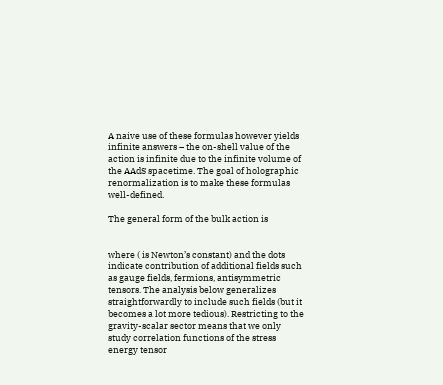A naive use of these formulas however yields infinite answers – the on-shell value of the action is infinite due to the infinite volume of the AAdS spacetime. The goal of holographic renormalization is to make these formulas well-defined.

The general form of the bulk action is


where ( is Newton’s constant) and the dots indicate contribution of additional fields such as gauge fields, fermions, antisymmetric tensors. The analysis below generalizes straightforwardly to include such fields (but it becomes a lot more tedious). Restricting to the gravity-scalar sector means that we only study correlation functions of the stress energy tensor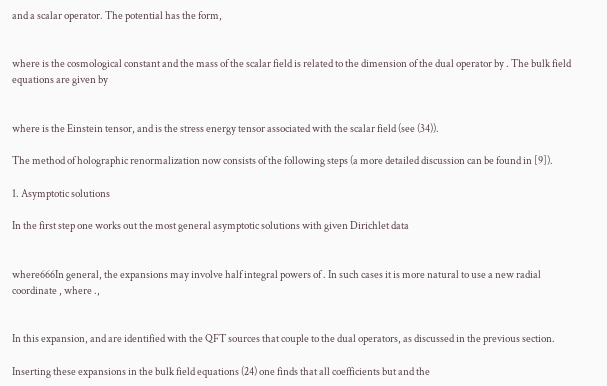and a scalar operator. The potential has the form,


where is the cosmological constant and the mass of the scalar field is related to the dimension of the dual operator by . The bulk field equations are given by


where is the Einstein tensor, and is the stress energy tensor associated with the scalar field (see (34)).

The method of holographic renormalization now consists of the following steps (a more detailed discussion can be found in [9]).

1. Asymptotic solutions

In the first step one works out the most general asymptotic solutions with given Dirichlet data


where666In general, the expansions may involve half integral powers of . In such cases it is more natural to use a new radial coordinate , where .,


In this expansion, and are identified with the QFT sources that couple to the dual operators, as discussed in the previous section.

Inserting these expansions in the bulk field equations (24) one finds that all coefficients but and the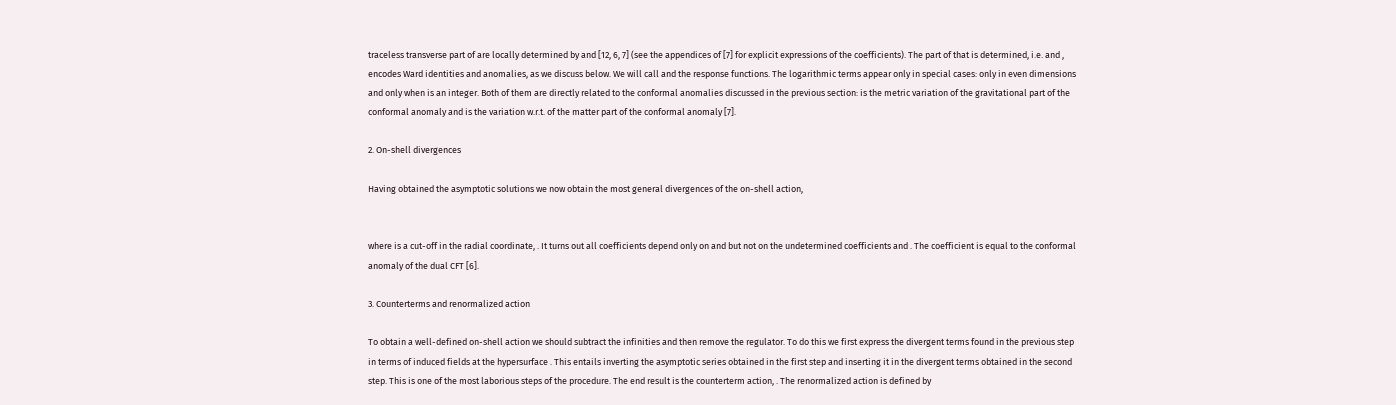traceless transverse part of are locally determined by and [12, 6, 7] (see the appendices of [7] for explicit expressions of the coefficients). The part of that is determined, i.e. and , encodes Ward identities and anomalies, as we discuss below. We will call and the response functions. The logarithmic terms appear only in special cases: only in even dimensions and only when is an integer. Both of them are directly related to the conformal anomalies discussed in the previous section: is the metric variation of the gravitational part of the conformal anomaly and is the variation w.r.t. of the matter part of the conformal anomaly [7].

2. On-shell divergences

Having obtained the asymptotic solutions we now obtain the most general divergences of the on-shell action,


where is a cut-off in the radial coordinate, . It turns out all coefficients depend only on and but not on the undetermined coefficients and . The coefficient is equal to the conformal anomaly of the dual CFT [6].

3. Counterterms and renormalized action

To obtain a well-defined on-shell action we should subtract the infinities and then remove the regulator. To do this we first express the divergent terms found in the previous step in terms of induced fields at the hypersurface . This entails inverting the asymptotic series obtained in the first step and inserting it in the divergent terms obtained in the second step. This is one of the most laborious steps of the procedure. The end result is the counterterm action, . The renormalized action is defined by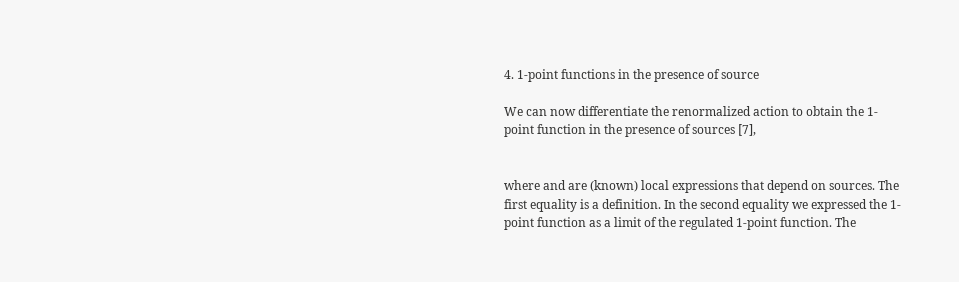4. 1-point functions in the presence of source

We can now differentiate the renormalized action to obtain the 1-point function in the presence of sources [7],


where and are (known) local expressions that depend on sources. The first equality is a definition. In the second equality we expressed the 1-point function as a limit of the regulated 1-point function. The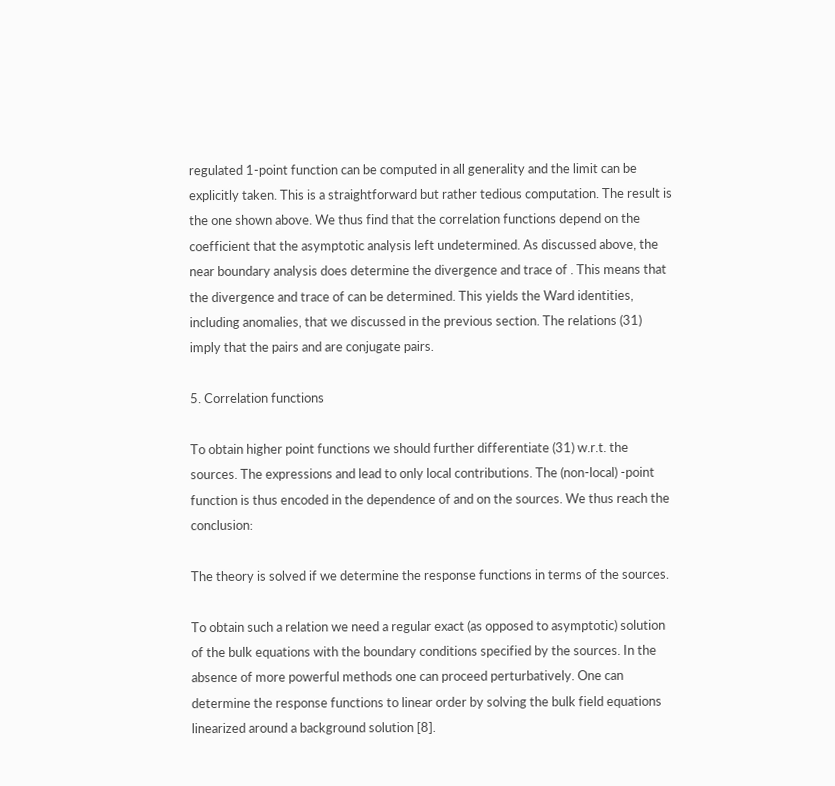regulated 1-point function can be computed in all generality and the limit can be explicitly taken. This is a straightforward but rather tedious computation. The result is the one shown above. We thus find that the correlation functions depend on the coefficient that the asymptotic analysis left undetermined. As discussed above, the near boundary analysis does determine the divergence and trace of . This means that the divergence and trace of can be determined. This yields the Ward identities, including anomalies, that we discussed in the previous section. The relations (31) imply that the pairs and are conjugate pairs.

5. Correlation functions

To obtain higher point functions we should further differentiate (31) w.r.t. the sources. The expressions and lead to only local contributions. The (non-local) -point function is thus encoded in the dependence of and on the sources. We thus reach the conclusion:

The theory is solved if we determine the response functions in terms of the sources.

To obtain such a relation we need a regular exact (as opposed to asymptotic) solution of the bulk equations with the boundary conditions specified by the sources. In the absence of more powerful methods one can proceed perturbatively. One can determine the response functions to linear order by solving the bulk field equations linearized around a background solution [8].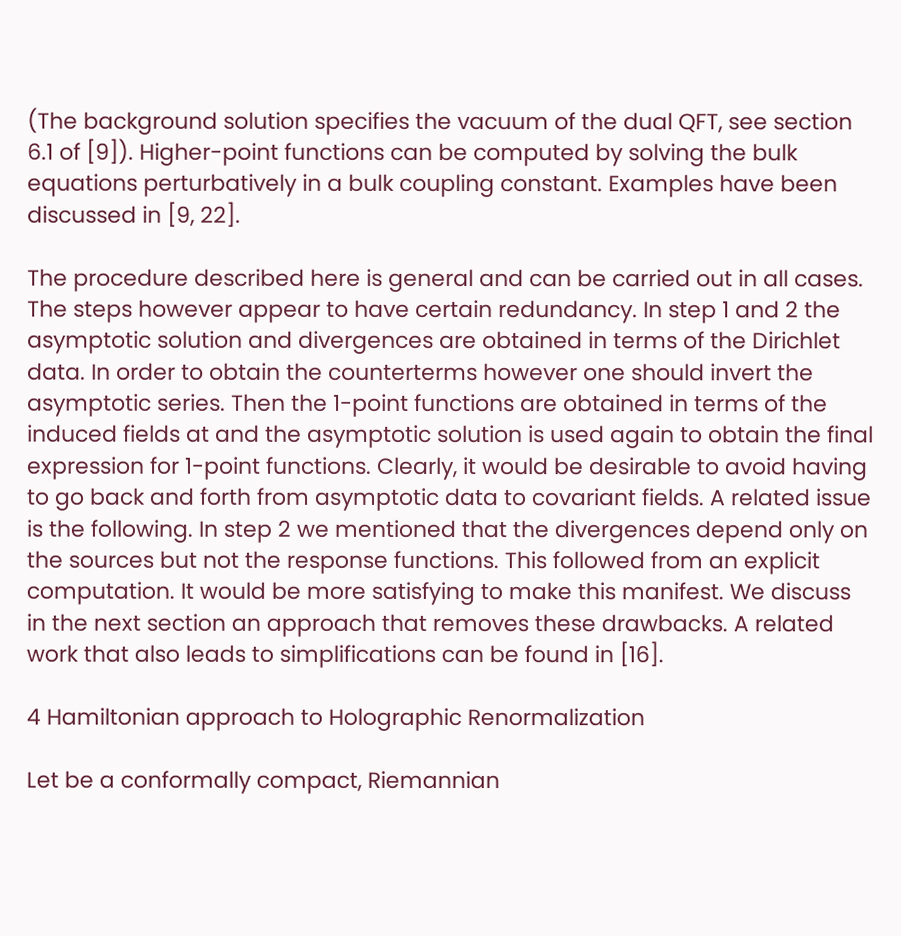(The background solution specifies the vacuum of the dual QFT, see section 6.1 of [9]). Higher-point functions can be computed by solving the bulk equations perturbatively in a bulk coupling constant. Examples have been discussed in [9, 22].

The procedure described here is general and can be carried out in all cases. The steps however appear to have certain redundancy. In step 1 and 2 the asymptotic solution and divergences are obtained in terms of the Dirichlet data. In order to obtain the counterterms however one should invert the asymptotic series. Then the 1-point functions are obtained in terms of the induced fields at and the asymptotic solution is used again to obtain the final expression for 1-point functions. Clearly, it would be desirable to avoid having to go back and forth from asymptotic data to covariant fields. A related issue is the following. In step 2 we mentioned that the divergences depend only on the sources but not the response functions. This followed from an explicit computation. It would be more satisfying to make this manifest. We discuss in the next section an approach that removes these drawbacks. A related work that also leads to simplifications can be found in [16].

4 Hamiltonian approach to Holographic Renormalization

Let be a conformally compact, Riemannian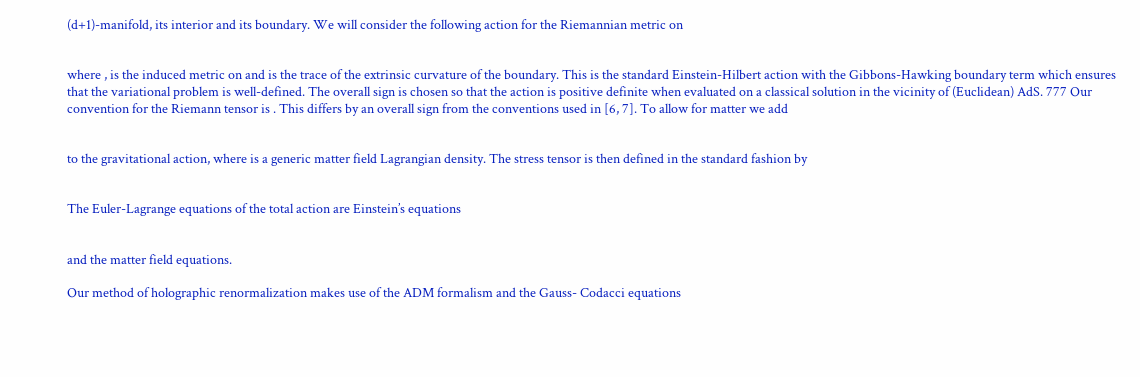(d+1)-manifold, its interior and its boundary. We will consider the following action for the Riemannian metric on


where , is the induced metric on and is the trace of the extrinsic curvature of the boundary. This is the standard Einstein-Hilbert action with the Gibbons-Hawking boundary term which ensures that the variational problem is well-defined. The overall sign is chosen so that the action is positive definite when evaluated on a classical solution in the vicinity of (Euclidean) AdS. 777 Our convention for the Riemann tensor is . This differs by an overall sign from the conventions used in [6, 7]. To allow for matter we add


to the gravitational action, where is a generic matter field Lagrangian density. The stress tensor is then defined in the standard fashion by


The Euler-Lagrange equations of the total action are Einstein’s equations


and the matter field equations.

Our method of holographic renormalization makes use of the ADM formalism and the Gauss- Codacci equations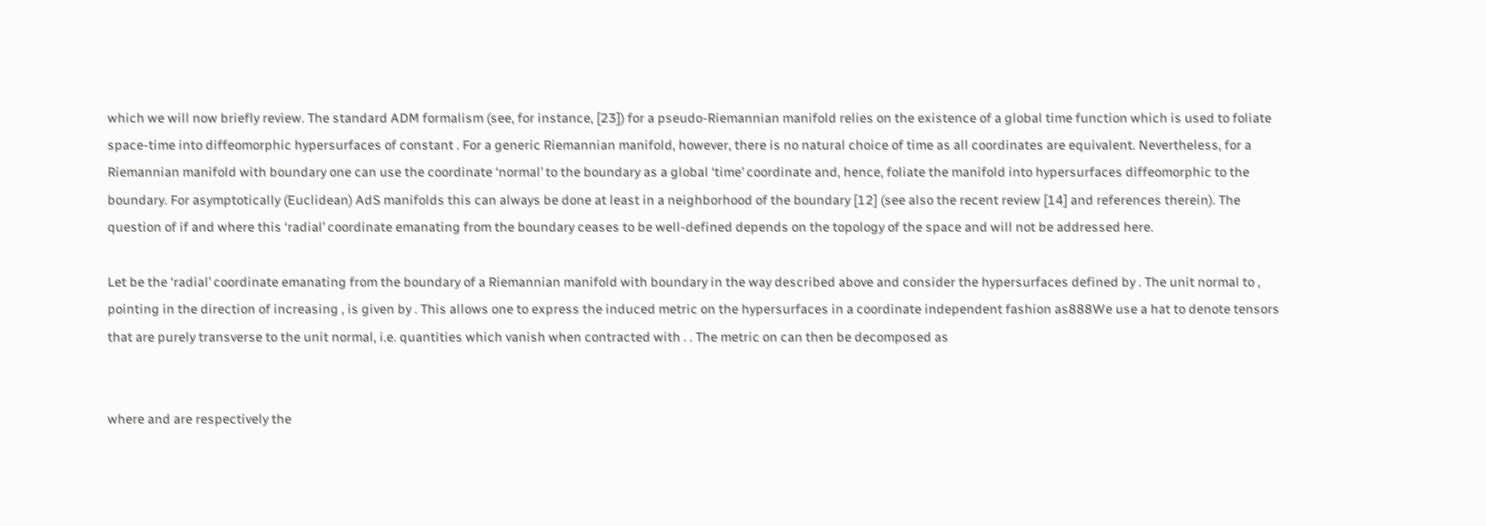which we will now briefly review. The standard ADM formalism (see, for instance, [23]) for a pseudo-Riemannian manifold relies on the existence of a global time function which is used to foliate space-time into diffeomorphic hypersurfaces of constant . For a generic Riemannian manifold, however, there is no natural choice of time as all coordinates are equivalent. Nevertheless, for a Riemannian manifold with boundary one can use the coordinate ‘normal’ to the boundary as a global ‘time’ coordinate and, hence, foliate the manifold into hypersurfaces diffeomorphic to the boundary. For asymptotically (Euclidean) AdS manifolds this can always be done at least in a neighborhood of the boundary [12] (see also the recent review [14] and references therein). The question of if and where this ‘radial’ coordinate emanating from the boundary ceases to be well-defined depends on the topology of the space and will not be addressed here.

Let be the ‘radial’ coordinate emanating from the boundary of a Riemannian manifold with boundary in the way described above and consider the hypersurfaces defined by . The unit normal to , pointing in the direction of increasing , is given by . This allows one to express the induced metric on the hypersurfaces in a coordinate independent fashion as888We use a hat to denote tensors that are purely transverse to the unit normal, i.e. quantities which vanish when contracted with . . The metric on can then be decomposed as


where and are respectively the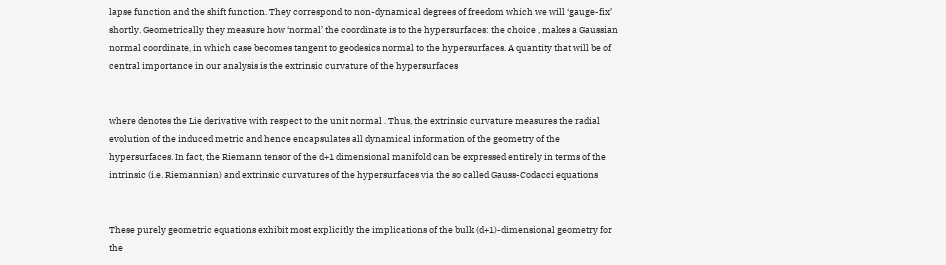lapse function and the shift function. They correspond to non-dynamical degrees of freedom which we will ‘gauge-fix’ shortly. Geometrically they measure how ‘normal’ the coordinate is to the hypersurfaces: the choice , makes a Gaussian normal coordinate, in which case becomes tangent to geodesics normal to the hypersurfaces. A quantity that will be of central importance in our analysis is the extrinsic curvature of the hypersurfaces


where denotes the Lie derivative with respect to the unit normal . Thus, the extrinsic curvature measures the radial evolution of the induced metric and hence encapsulates all dynamical information of the geometry of the hypersurfaces. In fact, the Riemann tensor of the d+1 dimensional manifold can be expressed entirely in terms of the intrinsic (i.e. Riemannian) and extrinsic curvatures of the hypersurfaces via the so called Gauss-Codacci equations


These purely geometric equations exhibit most explicitly the implications of the bulk (d+1)-dimensional geometry for the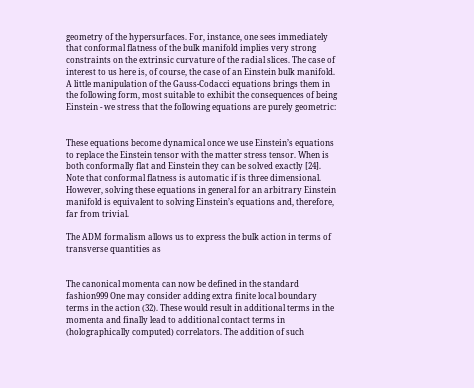geometry of the hypersurfaces. For, instance, one sees immediately that conformal flatness of the bulk manifold implies very strong constraints on the extrinsic curvature of the radial slices. The case of interest to us here is, of course, the case of an Einstein bulk manifold. A little manipulation of the Gauss-Codacci equations brings them in the following form, most suitable to exhibit the consequences of being Einstein - we stress that the following equations are purely geometric:


These equations become dynamical once we use Einstein’s equations to replace the Einstein tensor with the matter stress tensor. When is both conformally flat and Einstein they can be solved exactly [24]. Note that conformal flatness is automatic if is three dimensional. However, solving these equations in general for an arbitrary Einstein manifold is equivalent to solving Einstein’s equations and, therefore, far from trivial.

The ADM formalism allows us to express the bulk action in terms of transverse quantities as


The canonical momenta can now be defined in the standard fashion999 One may consider adding extra finite local boundary terms in the action (32). These would result in additional terms in the momenta and finally lead to additional contact terms in (holographically computed) correlators. The addition of such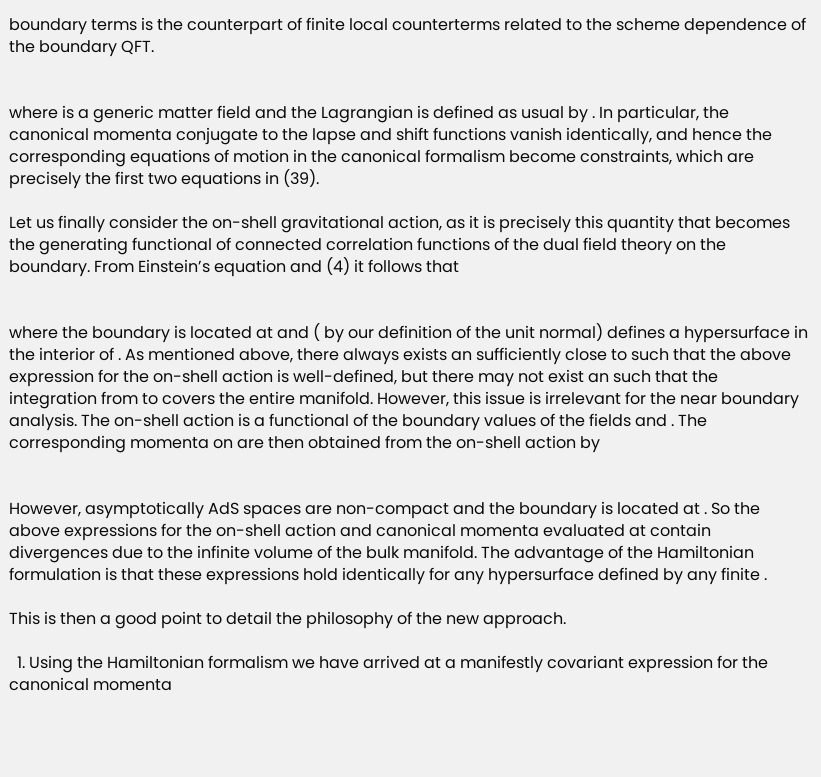boundary terms is the counterpart of finite local counterterms related to the scheme dependence of the boundary QFT.


where is a generic matter field and the Lagrangian is defined as usual by . In particular, the canonical momenta conjugate to the lapse and shift functions vanish identically, and hence the corresponding equations of motion in the canonical formalism become constraints, which are precisely the first two equations in (39).

Let us finally consider the on-shell gravitational action, as it is precisely this quantity that becomes the generating functional of connected correlation functions of the dual field theory on the boundary. From Einstein’s equation and (4) it follows that


where the boundary is located at and ( by our definition of the unit normal) defines a hypersurface in the interior of . As mentioned above, there always exists an sufficiently close to such that the above expression for the on-shell action is well-defined, but there may not exist an such that the integration from to covers the entire manifold. However, this issue is irrelevant for the near boundary analysis. The on-shell action is a functional of the boundary values of the fields and . The corresponding momenta on are then obtained from the on-shell action by


However, asymptotically AdS spaces are non-compact and the boundary is located at . So the above expressions for the on-shell action and canonical momenta evaluated at contain divergences due to the infinite volume of the bulk manifold. The advantage of the Hamiltonian formulation is that these expressions hold identically for any hypersurface defined by any finite .

This is then a good point to detail the philosophy of the new approach.

  1. Using the Hamiltonian formalism we have arrived at a manifestly covariant expression for the canonical momenta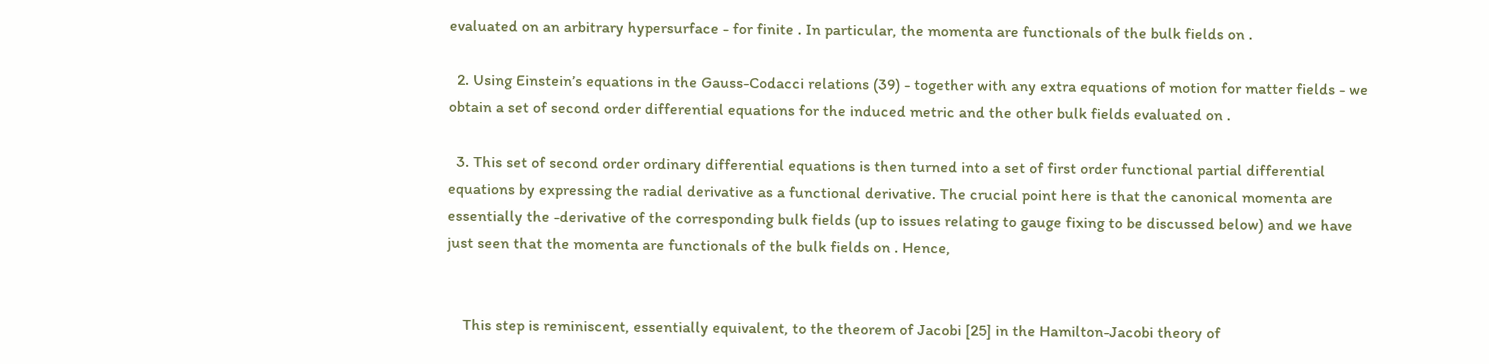evaluated on an arbitrary hypersurface - for finite . In particular, the momenta are functionals of the bulk fields on .

  2. Using Einstein’s equations in the Gauss-Codacci relations (39) - together with any extra equations of motion for matter fields - we obtain a set of second order differential equations for the induced metric and the other bulk fields evaluated on .

  3. This set of second order ordinary differential equations is then turned into a set of first order functional partial differential equations by expressing the radial derivative as a functional derivative. The crucial point here is that the canonical momenta are essentially the -derivative of the corresponding bulk fields (up to issues relating to gauge fixing to be discussed below) and we have just seen that the momenta are functionals of the bulk fields on . Hence,


    This step is reminiscent, essentially equivalent, to the theorem of Jacobi [25] in the Hamilton-Jacobi theory of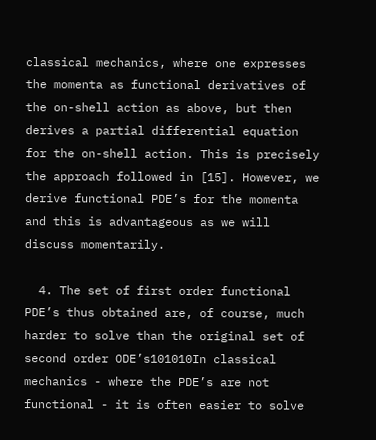classical mechanics, where one expresses the momenta as functional derivatives of the on-shell action as above, but then derives a partial differential equation for the on-shell action. This is precisely the approach followed in [15]. However, we derive functional PDE’s for the momenta and this is advantageous as we will discuss momentarily.

  4. The set of first order functional PDE’s thus obtained are, of course, much harder to solve than the original set of second order ODE’s101010In classical mechanics - where the PDE’s are not functional - it is often easier to solve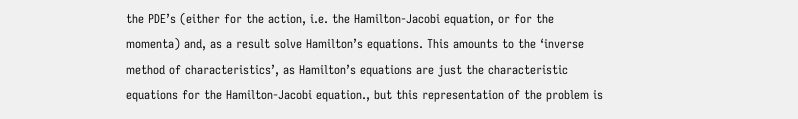the PDE’s (either for the action, i.e. the Hamilton-Jacobi equation, or for the momenta) and, as a result solve Hamilton’s equations. This amounts to the ‘inverse method of characteristics’, as Hamilton’s equations are just the characteristic equations for the Hamilton-Jacobi equation., but this representation of the problem is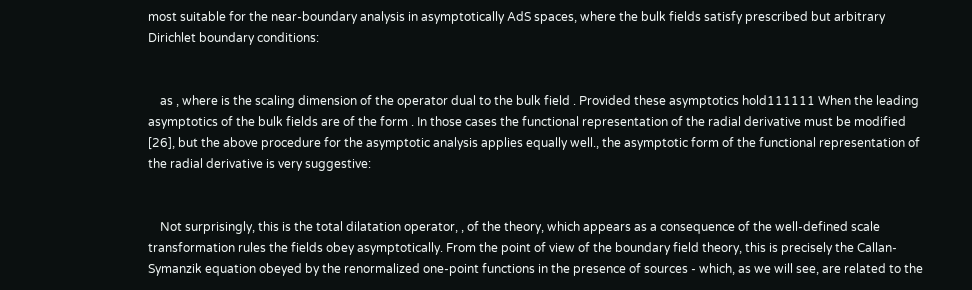most suitable for the near-boundary analysis in asymptotically AdS spaces, where the bulk fields satisfy prescribed but arbitrary Dirichlet boundary conditions:


    as , where is the scaling dimension of the operator dual to the bulk field . Provided these asymptotics hold111111 When the leading asymptotics of the bulk fields are of the form . In those cases the functional representation of the radial derivative must be modified [26], but the above procedure for the asymptotic analysis applies equally well., the asymptotic form of the functional representation of the radial derivative is very suggestive:


    Not surprisingly, this is the total dilatation operator, , of the theory, which appears as a consequence of the well-defined scale transformation rules the fields obey asymptotically. From the point of view of the boundary field theory, this is precisely the Callan-Symanzik equation obeyed by the renormalized one-point functions in the presence of sources - which, as we will see, are related to the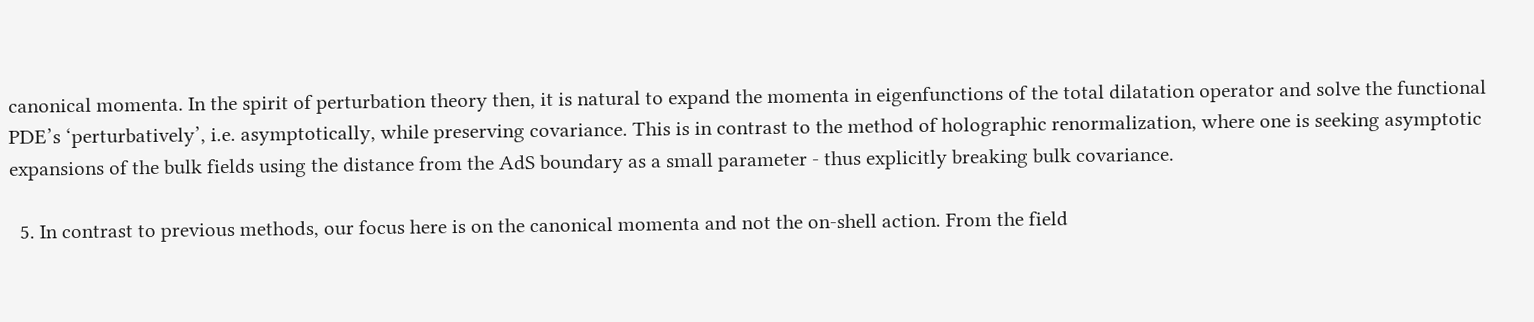canonical momenta. In the spirit of perturbation theory then, it is natural to expand the momenta in eigenfunctions of the total dilatation operator and solve the functional PDE’s ‘perturbatively’, i.e. asymptotically, while preserving covariance. This is in contrast to the method of holographic renormalization, where one is seeking asymptotic expansions of the bulk fields using the distance from the AdS boundary as a small parameter - thus explicitly breaking bulk covariance.

  5. In contrast to previous methods, our focus here is on the canonical momenta and not the on-shell action. From the field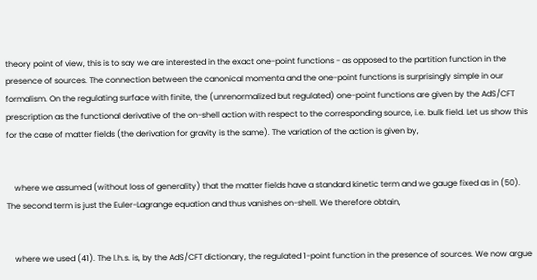theory point of view, this is to say we are interested in the exact one-point functions - as opposed to the partition function in the presence of sources. The connection between the canonical momenta and the one-point functions is surprisingly simple in our formalism. On the regulating surface with finite, the (unrenormalized but regulated) one-point functions are given by the AdS/CFT prescription as the functional derivative of the on-shell action with respect to the corresponding source, i.e. bulk field. Let us show this for the case of matter fields (the derivation for gravity is the same). The variation of the action is given by,


    where we assumed (without loss of generality) that the matter fields have a standard kinetic term and we gauge fixed as in (50). The second term is just the Euler-Lagrange equation and thus vanishes on-shell. We therefore obtain,


    where we used (41). The l.h.s. is, by the AdS/CFT dictionary, the regulated 1-point function in the presence of sources. We now argue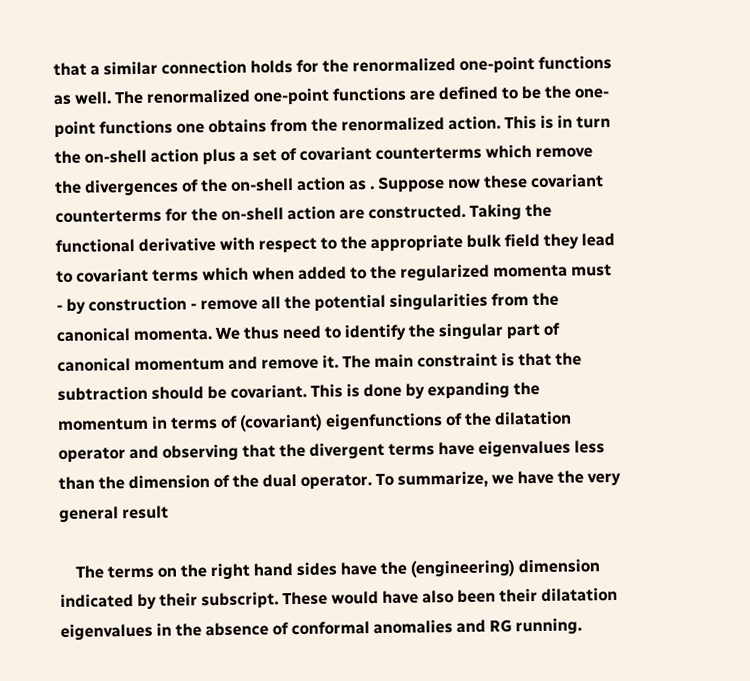that a similar connection holds for the renormalized one-point functions as well. The renormalized one-point functions are defined to be the one-point functions one obtains from the renormalized action. This is in turn the on-shell action plus a set of covariant counterterms which remove the divergences of the on-shell action as . Suppose now these covariant counterterms for the on-shell action are constructed. Taking the functional derivative with respect to the appropriate bulk field they lead to covariant terms which when added to the regularized momenta must - by construction - remove all the potential singularities from the canonical momenta. We thus need to identify the singular part of canonical momentum and remove it. The main constraint is that the subtraction should be covariant. This is done by expanding the momentum in terms of (covariant) eigenfunctions of the dilatation operator and observing that the divergent terms have eigenvalues less than the dimension of the dual operator. To summarize, we have the very general result

    The terms on the right hand sides have the (engineering) dimension indicated by their subscript. These would have also been their dilatation eigenvalues in the absence of conformal anomalies and RG running.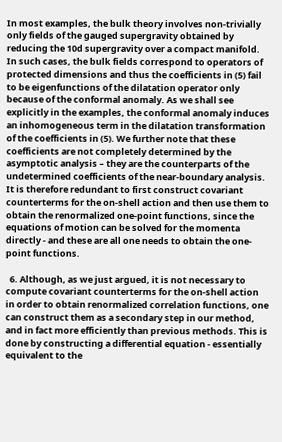In most examples, the bulk theory involves non-trivially only fields of the gauged supergravity obtained by reducing the 10d supergravity over a compact manifold. In such cases, the bulk fields correspond to operators of protected dimensions and thus the coefficients in (5) fail to be eigenfunctions of the dilatation operator only because of the conformal anomaly. As we shall see explicitly in the examples, the conformal anomaly induces an inhomogeneous term in the dilatation transformation of the coefficients in (5). We further note that these coefficients are not completely determined by the asymptotic analysis – they are the counterparts of the undetermined coefficients of the near-boundary analysis. It is therefore redundant to first construct covariant counterterms for the on-shell action and then use them to obtain the renormalized one-point functions, since the equations of motion can be solved for the momenta directly - and these are all one needs to obtain the one-point functions.

  6. Although, as we just argued, it is not necessary to compute covariant counterterms for the on-shell action in order to obtain renormalized correlation functions, one can construct them as a secondary step in our method, and in fact more efficiently than previous methods. This is done by constructing a differential equation - essentially equivalent to the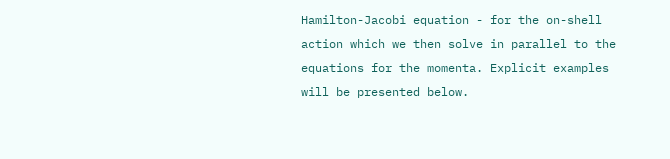Hamilton-Jacobi equation - for the on-shell action which we then solve in parallel to the equations for the momenta. Explicit examples will be presented below.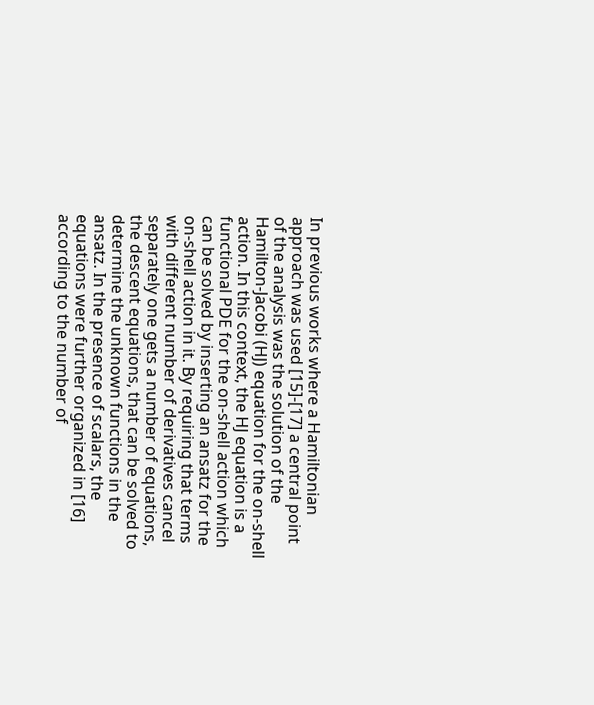In previous works where a Hamiltonian approach was used [15]-[17] a central point of the analysis was the solution of the Hamilton-Jacobi (HJ) equation for the on-shell action. In this context, the HJ equation is a functional PDE for the on-shell action which can be solved by inserting an ansatz for the on-shell action in it. By requiring that terms with different number of derivatives cancel separately one gets a number of equations, the descent equations, that can be solved to determine the unknown functions in the ansatz. In the presence of scalars, the equations were further organized in [16] according to the number of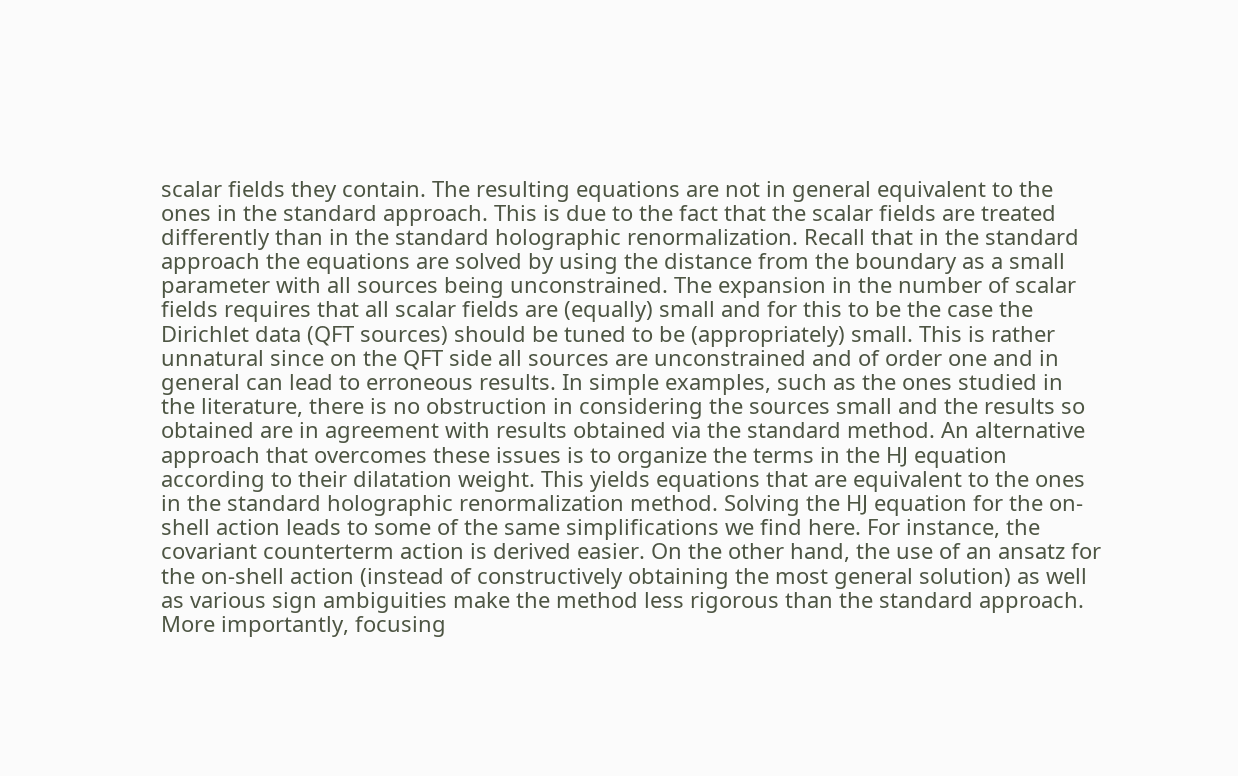scalar fields they contain. The resulting equations are not in general equivalent to the ones in the standard approach. This is due to the fact that the scalar fields are treated differently than in the standard holographic renormalization. Recall that in the standard approach the equations are solved by using the distance from the boundary as a small parameter with all sources being unconstrained. The expansion in the number of scalar fields requires that all scalar fields are (equally) small and for this to be the case the Dirichlet data (QFT sources) should be tuned to be (appropriately) small. This is rather unnatural since on the QFT side all sources are unconstrained and of order one and in general can lead to erroneous results. In simple examples, such as the ones studied in the literature, there is no obstruction in considering the sources small and the results so obtained are in agreement with results obtained via the standard method. An alternative approach that overcomes these issues is to organize the terms in the HJ equation according to their dilatation weight. This yields equations that are equivalent to the ones in the standard holographic renormalization method. Solving the HJ equation for the on-shell action leads to some of the same simplifications we find here. For instance, the covariant counterterm action is derived easier. On the other hand, the use of an ansatz for the on-shell action (instead of constructively obtaining the most general solution) as well as various sign ambiguities make the method less rigorous than the standard approach. More importantly, focusing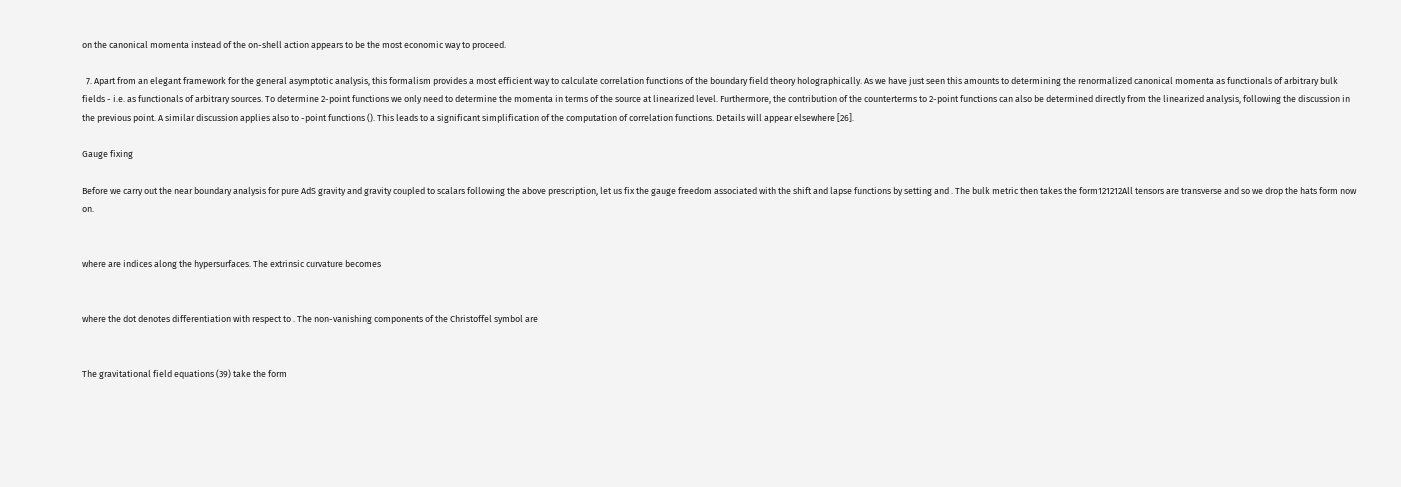on the canonical momenta instead of the on-shell action appears to be the most economic way to proceed.

  7. Apart from an elegant framework for the general asymptotic analysis, this formalism provides a most efficient way to calculate correlation functions of the boundary field theory holographically. As we have just seen this amounts to determining the renormalized canonical momenta as functionals of arbitrary bulk fields - i.e. as functionals of arbitrary sources. To determine 2-point functions we only need to determine the momenta in terms of the source at linearized level. Furthermore, the contribution of the counterterms to 2-point functions can also be determined directly from the linearized analysis, following the discussion in the previous point. A similar discussion applies also to -point functions (). This leads to a significant simplification of the computation of correlation functions. Details will appear elsewhere [26].

Gauge fixing

Before we carry out the near boundary analysis for pure AdS gravity and gravity coupled to scalars following the above prescription, let us fix the gauge freedom associated with the shift and lapse functions by setting and . The bulk metric then takes the form121212All tensors are transverse and so we drop the hats form now on.


where are indices along the hypersurfaces. The extrinsic curvature becomes


where the dot denotes differentiation with respect to . The non-vanishing components of the Christoffel symbol are


The gravitational field equations (39) take the form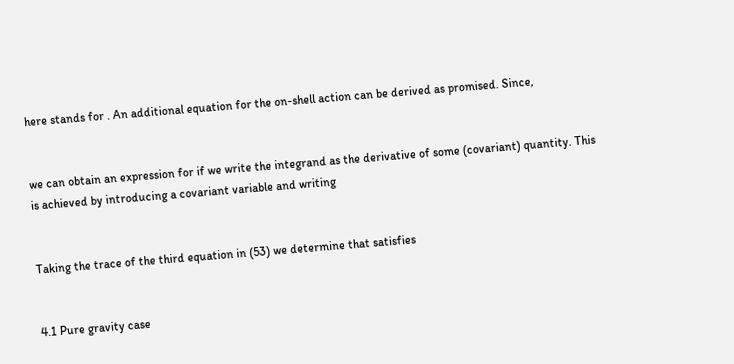here stands for . An additional equation for the on-shell action can be derived as promised. Since,


we can obtain an expression for if we write the integrand as the derivative of some (covariant) quantity. This is achieved by introducing a covariant variable and writing


Taking the trace of the third equation in (53) we determine that satisfies


4.1 Pure gravity case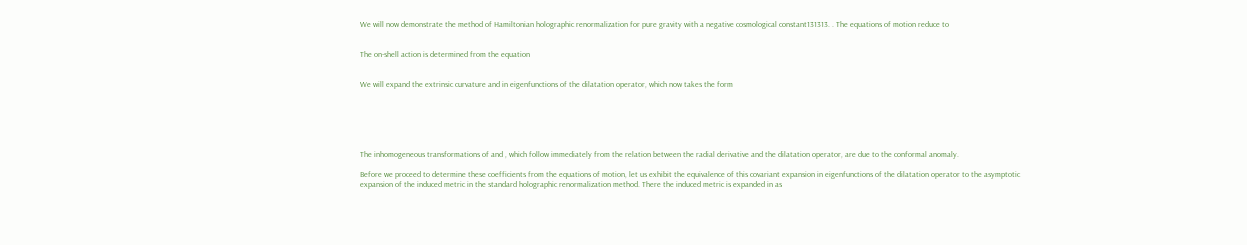We will now demonstrate the method of Hamiltonian holographic renormalization for pure gravity with a negative cosmological constant131313. . The equations of motion reduce to


The on-shell action is determined from the equation


We will expand the extrinsic curvature and in eigenfunctions of the dilatation operator, which now takes the form






The inhomogeneous transformations of and , which follow immediately from the relation between the radial derivative and the dilatation operator, are due to the conformal anomaly.

Before we proceed to determine these coefficients from the equations of motion, let us exhibit the equivalence of this covariant expansion in eigenfunctions of the dilatation operator to the asymptotic expansion of the induced metric in the standard holographic renormalization method. There the induced metric is expanded in as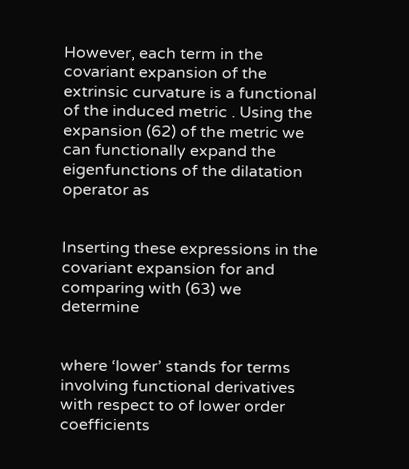However, each term in the covariant expansion of the extrinsic curvature is a functional of the induced metric . Using the expansion (62) of the metric we can functionally expand the eigenfunctions of the dilatation operator as


Inserting these expressions in the covariant expansion for and comparing with (63) we determine


where ‘lower’ stands for terms involving functional derivatives with respect to of lower order coefficients